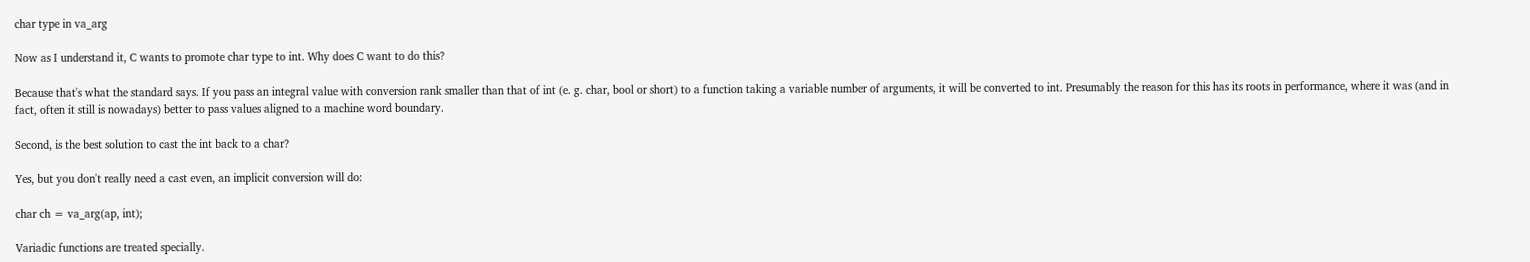char type in va_arg

Now as I understand it, C wants to promote char type to int. Why does C want to do this?

Because that's what the standard says. If you pass an integral value with conversion rank smaller than that of int (e. g. char, bool or short) to a function taking a variable number of arguments, it will be converted to int. Presumably the reason for this has its roots in performance, where it was (and in fact, often it still is nowadays) better to pass values aligned to a machine word boundary.

Second, is the best solution to cast the int back to a char?

Yes, but you don't really need a cast even, an implicit conversion will do:

char ch = va_arg(ap, int);

Variadic functions are treated specially.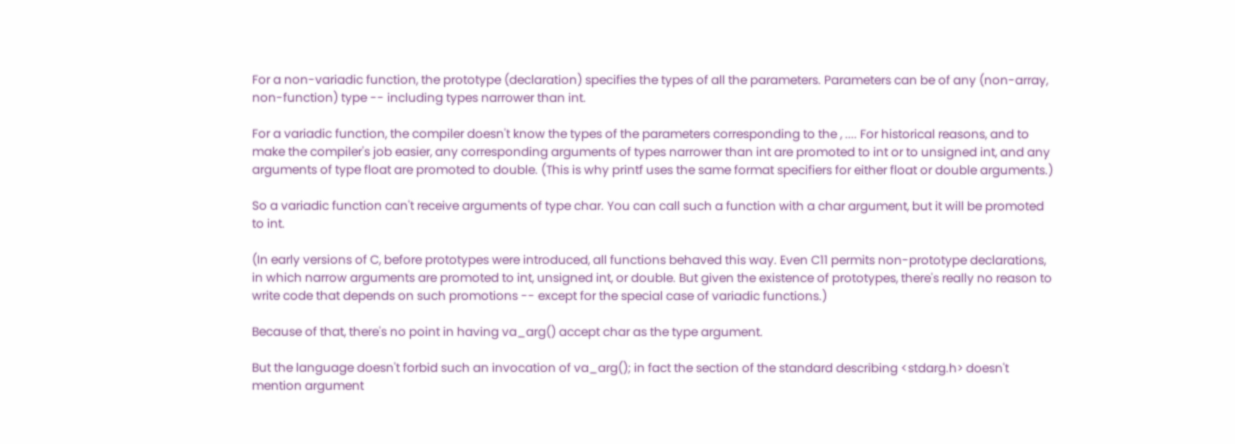For a non-variadic function, the prototype (declaration) specifies the types of all the parameters. Parameters can be of any (non-array, non-function) type -- including types narrower than int.

For a variadic function, the compiler doesn't know the types of the parameters corresponding to the , .... For historical reasons, and to make the compiler's job easier, any corresponding arguments of types narrower than int are promoted to int or to unsigned int, and any arguments of type float are promoted to double. (This is why printf uses the same format specifiers for either float or double arguments.)

So a variadic function can't receive arguments of type char. You can call such a function with a char argument, but it will be promoted to int.

(In early versions of C, before prototypes were introduced, all functions behaved this way. Even C11 permits non-prototype declarations, in which narrow arguments are promoted to int, unsigned int, or double. But given the existence of prototypes, there's really no reason to write code that depends on such promotions -- except for the special case of variadic functions.)

Because of that, there's no point in having va_arg() accept char as the type argument.

But the language doesn't forbid such an invocation of va_arg(); in fact the section of the standard describing <stdarg.h> doesn't mention argument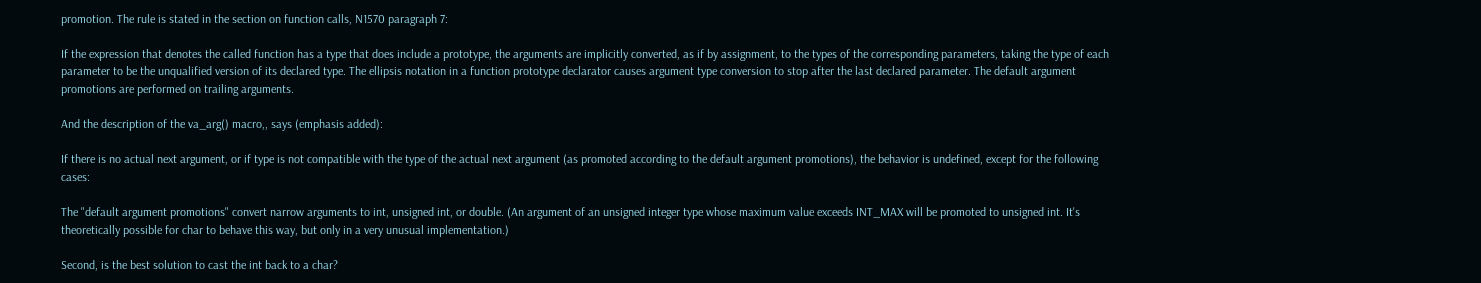promotion. The rule is stated in the section on function calls, N1570 paragraph 7:

If the expression that denotes the called function has a type that does include a prototype, the arguments are implicitly converted, as if by assignment, to the types of the corresponding parameters, taking the type of each parameter to be the unqualified version of its declared type. The ellipsis notation in a function prototype declarator causes argument type conversion to stop after the last declared parameter. The default argument promotions are performed on trailing arguments.

And the description of the va_arg() macro,, says (emphasis added):

If there is no actual next argument, or if type is not compatible with the type of the actual next argument (as promoted according to the default argument promotions), the behavior is undefined, except for the following cases:

The "default argument promotions" convert narrow arguments to int, unsigned int, or double. (An argument of an unsigned integer type whose maximum value exceeds INT_MAX will be promoted to unsigned int. It's theoretically possible for char to behave this way, but only in a very unusual implementation.)

Second, is the best solution to cast the int back to a char?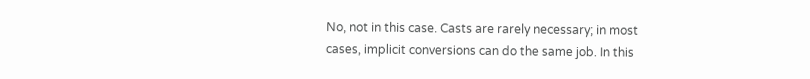No, not in this case. Casts are rarely necessary; in most cases, implicit conversions can do the same job. In this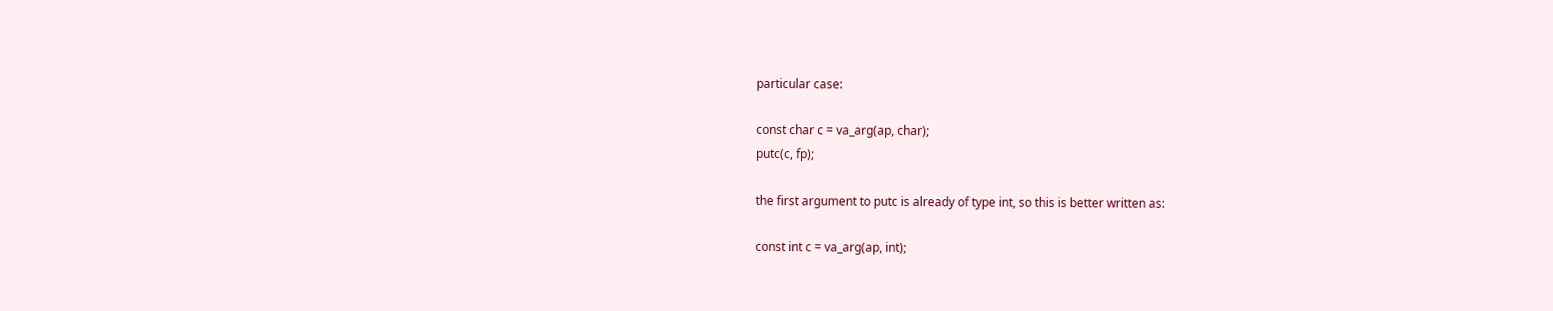particular case:

const char c = va_arg(ap, char);
putc(c, fp);

the first argument to putc is already of type int, so this is better written as:

const int c = va_arg(ap, int);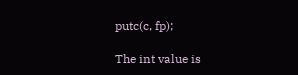putc(c, fp);

The int value is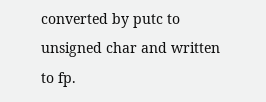converted by putc to unsigned char and written to fp.